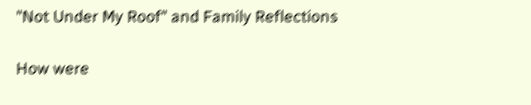"Not Under My Roof" and Family Reflections

How were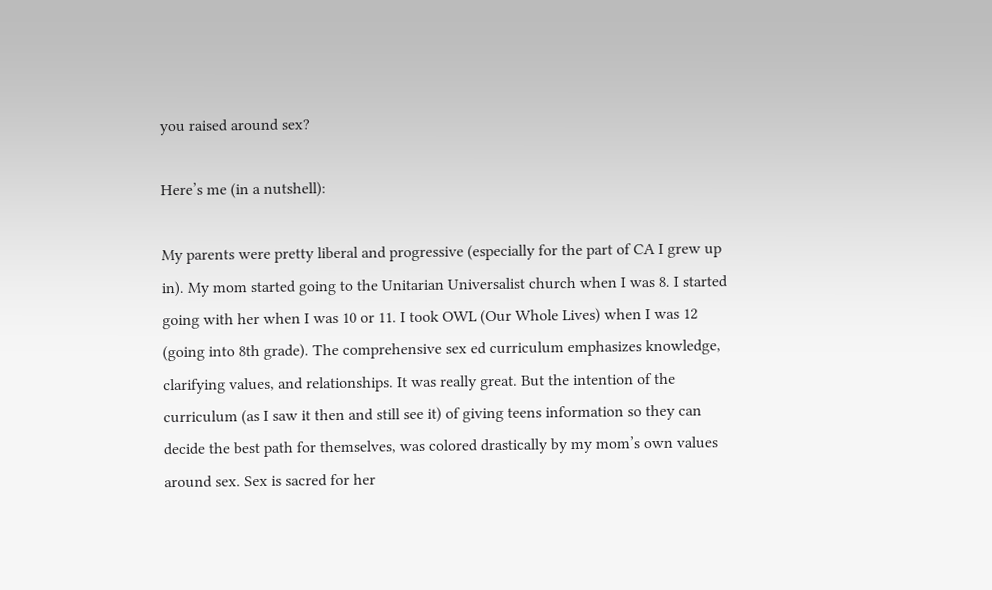you raised around sex?

Here’s me (in a nutshell):

My parents were pretty liberal and progressive (especially for the part of CA I grew up in). My mom started going to the Unitarian Universalist church when I was 8. I started going with her when I was 10 or 11. I took OWL (Our Whole Lives) when I was 12 (going into 8th grade). The comprehensive sex ed curriculum emphasizes knowledge, clarifying values, and relationships. It was really great. But the intention of the curriculum (as I saw it then and still see it) of giving teens information so they can decide the best path for themselves, was colored drastically by my mom’s own values around sex. Sex is sacred for her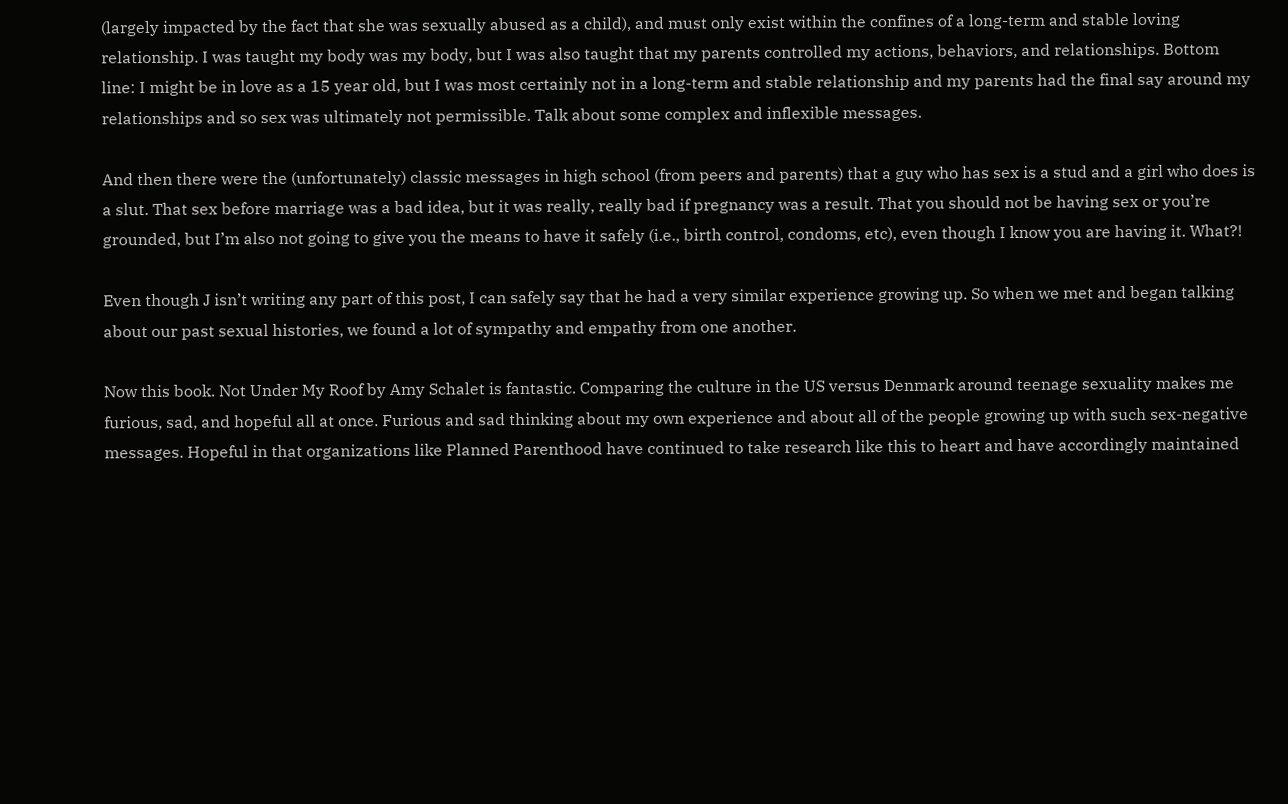(largely impacted by the fact that she was sexually abused as a child), and must only exist within the confines of a long-term and stable loving relationship. I was taught my body was my body, but I was also taught that my parents controlled my actions, behaviors, and relationships. Bottom line: I might be in love as a 15 year old, but I was most certainly not in a long-term and stable relationship and my parents had the final say around my relationships and so sex was ultimately not permissible. Talk about some complex and inflexible messages.

And then there were the (unfortunately) classic messages in high school (from peers and parents) that a guy who has sex is a stud and a girl who does is a slut. That sex before marriage was a bad idea, but it was really, really bad if pregnancy was a result. That you should not be having sex or you’re grounded, but I’m also not going to give you the means to have it safely (i.e., birth control, condoms, etc), even though I know you are having it. What?!

Even though J isn’t writing any part of this post, I can safely say that he had a very similar experience growing up. So when we met and began talking about our past sexual histories, we found a lot of sympathy and empathy from one another.

Now this book. Not Under My Roof by Amy Schalet is fantastic. Comparing the culture in the US versus Denmark around teenage sexuality makes me furious, sad, and hopeful all at once. Furious and sad thinking about my own experience and about all of the people growing up with such sex-negative messages. Hopeful in that organizations like Planned Parenthood have continued to take research like this to heart and have accordingly maintained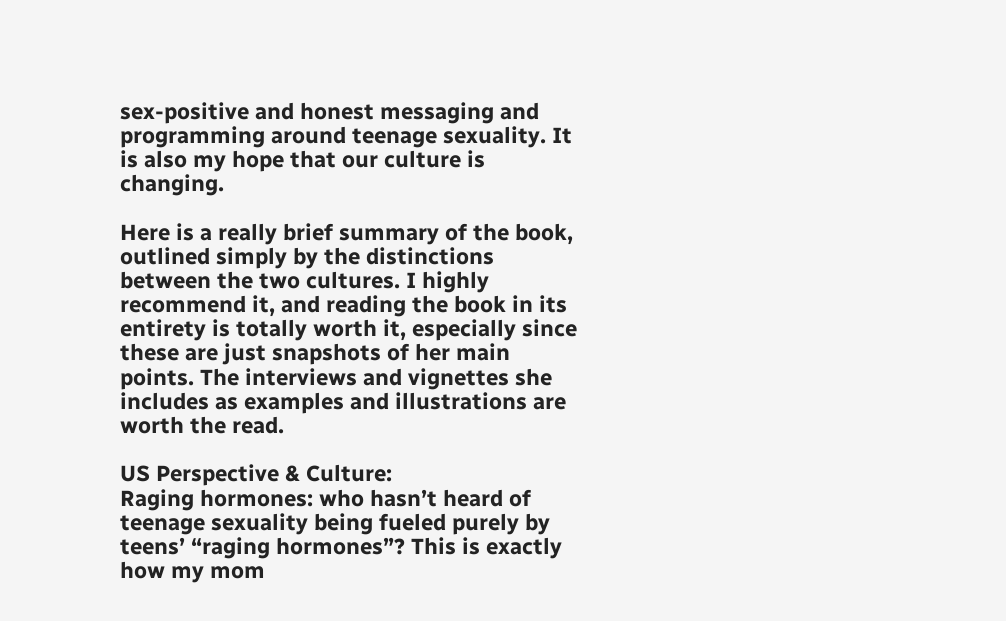sex-positive and honest messaging and programming around teenage sexuality. It is also my hope that our culture is changing.

Here is a really brief summary of the book, outlined simply by the distinctions between the two cultures. I highly recommend it, and reading the book in its entirety is totally worth it, especially since these are just snapshots of her main points. The interviews and vignettes she includes as examples and illustrations are worth the read.

US Perspective & Culture:
Raging hormones: who hasn’t heard of teenage sexuality being fueled purely by teens’ “raging hormones”? This is exactly how my mom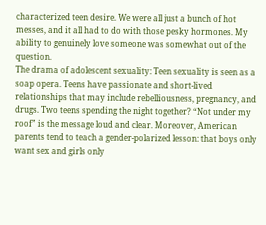characterized teen desire. We were all just a bunch of hot messes, and it all had to do with those pesky hormones. My ability to genuinely love someone was somewhat out of the question.
The drama of adolescent sexuality: Teen sexuality is seen as a soap opera. Teens have passionate and short-lived relationships that may include rebelliousness, pregnancy, and drugs. Two teens spending the night together? “Not under my roof” is the message loud and clear. Moreover, American parents tend to teach a gender-polarized lesson: that boys only want sex and girls only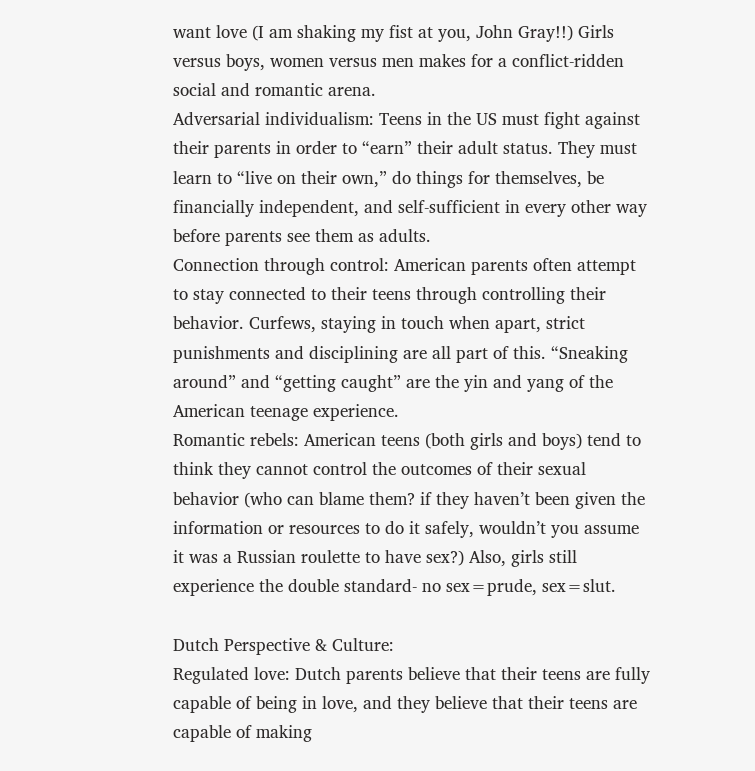want love (I am shaking my fist at you, John Gray!!) Girls versus boys, women versus men makes for a conflict-ridden social and romantic arena.
Adversarial individualism: Teens in the US must fight against their parents in order to “earn” their adult status. They must learn to “live on their own,” do things for themselves, be financially independent, and self-sufficient in every other way before parents see them as adults.
Connection through control: American parents often attempt to stay connected to their teens through controlling their behavior. Curfews, staying in touch when apart, strict punishments and disciplining are all part of this. “Sneaking around” and “getting caught” are the yin and yang of the American teenage experience.
Romantic rebels: American teens (both girls and boys) tend to think they cannot control the outcomes of their sexual behavior (who can blame them? if they haven’t been given the information or resources to do it safely, wouldn’t you assume it was a Russian roulette to have sex?) Also, girls still experience the double standard- no sex=prude, sex=slut.

Dutch Perspective & Culture:
Regulated love: Dutch parents believe that their teens are fully capable of being in love, and they believe that their teens are capable of making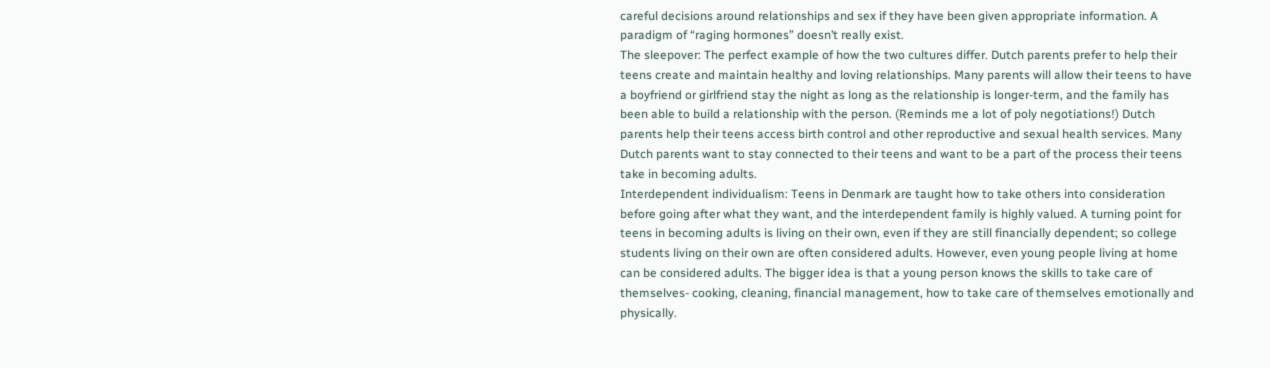careful decisions around relationships and sex if they have been given appropriate information. A paradigm of “raging hormones” doesn’t really exist.
The sleepover: The perfect example of how the two cultures differ. Dutch parents prefer to help their teens create and maintain healthy and loving relationships. Many parents will allow their teens to have a boyfriend or girlfriend stay the night as long as the relationship is longer-term, and the family has been able to build a relationship with the person. (Reminds me a lot of poly negotiations!) Dutch parents help their teens access birth control and other reproductive and sexual health services. Many Dutch parents want to stay connected to their teens and want to be a part of the process their teens take in becoming adults.
Interdependent individualism: Teens in Denmark are taught how to take others into consideration before going after what they want, and the interdependent family is highly valued. A turning point for teens in becoming adults is living on their own, even if they are still financially dependent; so college students living on their own are often considered adults. However, even young people living at home can be considered adults. The bigger idea is that a young person knows the skills to take care of themselves- cooking, cleaning, financial management, how to take care of themselves emotionally and physically.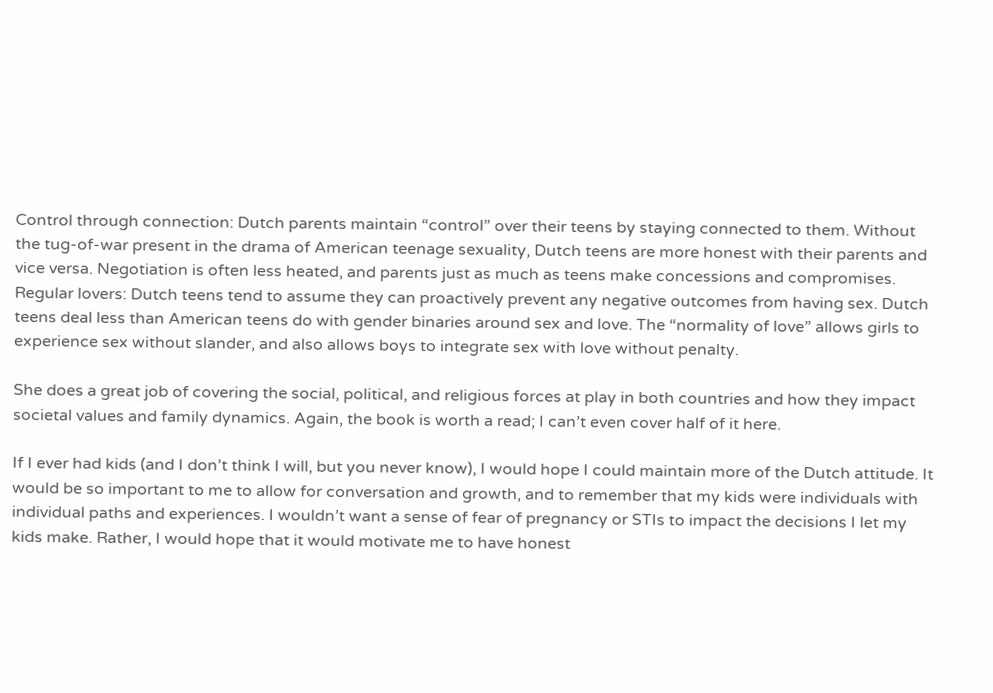Control through connection: Dutch parents maintain “control” over their teens by staying connected to them. Without the tug-of-war present in the drama of American teenage sexuality, Dutch teens are more honest with their parents and vice versa. Negotiation is often less heated, and parents just as much as teens make concessions and compromises.
Regular lovers: Dutch teens tend to assume they can proactively prevent any negative outcomes from having sex. Dutch teens deal less than American teens do with gender binaries around sex and love. The “normality of love” allows girls to experience sex without slander, and also allows boys to integrate sex with love without penalty.

She does a great job of covering the social, political, and religious forces at play in both countries and how they impact societal values and family dynamics. Again, the book is worth a read; I can’t even cover half of it here.

If I ever had kids (and I don’t think I will, but you never know), I would hope I could maintain more of the Dutch attitude. It would be so important to me to allow for conversation and growth, and to remember that my kids were individuals with individual paths and experiences. I wouldn’t want a sense of fear of pregnancy or STIs to impact the decisions I let my kids make. Rather, I would hope that it would motivate me to have honest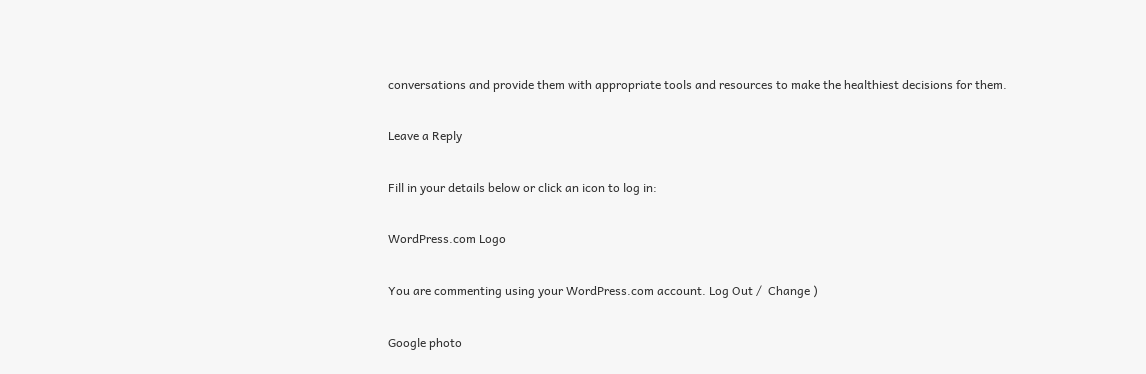conversations and provide them with appropriate tools and resources to make the healthiest decisions for them.

Leave a Reply

Fill in your details below or click an icon to log in:

WordPress.com Logo

You are commenting using your WordPress.com account. Log Out /  Change )

Google photo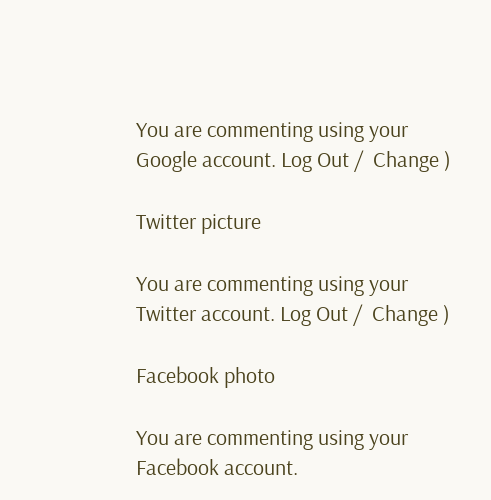You are commenting using your Google account. Log Out /  Change )

Twitter picture

You are commenting using your Twitter account. Log Out /  Change )

Facebook photo

You are commenting using your Facebook account.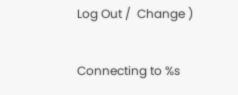Log Out /  Change )

Connecting to %s